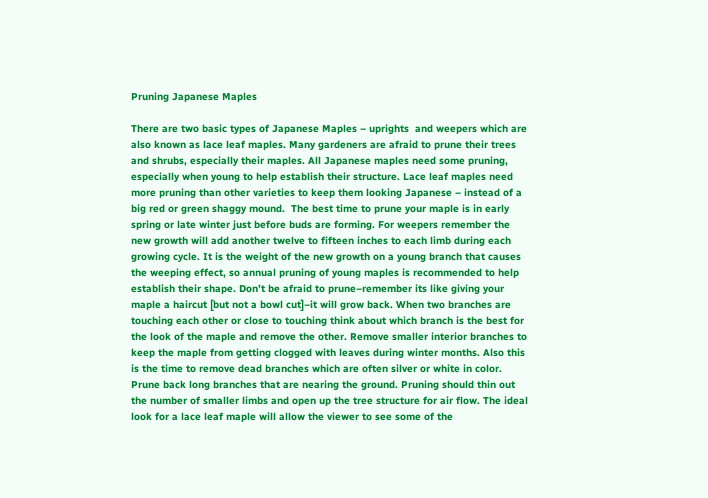Pruning Japanese Maples

There are two basic types of Japanese Maples – uprights  and weepers which are also known as lace leaf maples. Many gardeners are afraid to prune their trees and shrubs, especially their maples. All Japanese maples need some pruning, especially when young to help establish their structure. Lace leaf maples need more pruning than other varieties to keep them looking Japanese – instead of a big red or green shaggy mound.  The best time to prune your maple is in early spring or late winter just before buds are forming. For weepers remember the new growth will add another twelve to fifteen inches to each limb during each growing cycle. It is the weight of the new growth on a young branch that causes the weeping effect, so annual pruning of young maples is recommended to help establish their shape. Don’t be afraid to prune–remember its like giving your maple a haircut [but not a bowl cut]–it will grow back. When two branches are touching each other or close to touching think about which branch is the best for the look of the maple and remove the other. Remove smaller interior branches to keep the maple from getting clogged with leaves during winter months. Also this is the time to remove dead branches which are often silver or white in color. Prune back long branches that are nearing the ground. Pruning should thin out the number of smaller limbs and open up the tree structure for air flow. The ideal look for a lace leaf maple will allow the viewer to see some of the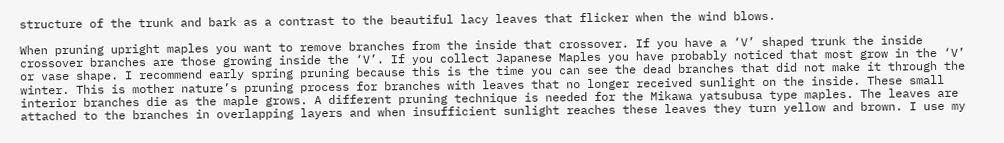structure of the trunk and bark as a contrast to the beautiful lacy leaves that flicker when the wind blows.

When pruning upright maples you want to remove branches from the inside that crossover. If you have a ‘V’ shaped trunk the inside crossover branches are those growing inside the ‘V’. If you collect Japanese Maples you have probably noticed that most grow in the ‘V’ or vase shape. I recommend early spring pruning because this is the time you can see the dead branches that did not make it through the winter. This is mother nature’s pruning process for branches with leaves that no longer received sunlight on the inside. These small interior branches die as the maple grows. A different pruning technique is needed for the Mikawa yatsubusa type maples. The leaves are attached to the branches in overlapping layers and when insufficient sunlight reaches these leaves they turn yellow and brown. I use my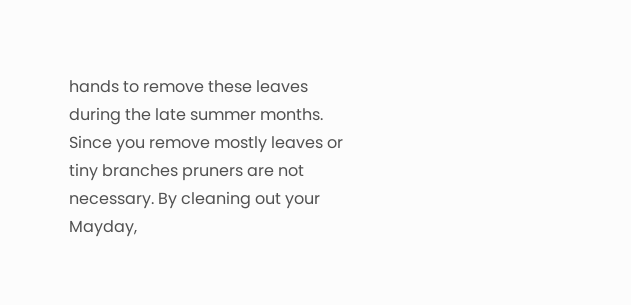hands to remove these leaves during the late summer months. Since you remove mostly leaves or tiny branches pruners are not necessary. By cleaning out your Mayday,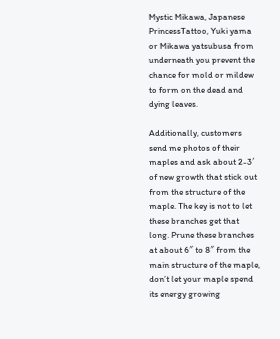Mystic Mikawa, Japanese PrincessTattoo, Yuki yama or Mikawa yatsubusa from underneath you prevent the chance for mold or mildew to form on the dead and dying leaves.

Additionally, customers send me photos of their maples and ask about 2-3′ of new growth that stick out from the structure of the maple. The key is not to let these branches get that long. Prune these branches at about 6″ to 8″ from the main structure of the maple, don’t let your maple spend its energy growing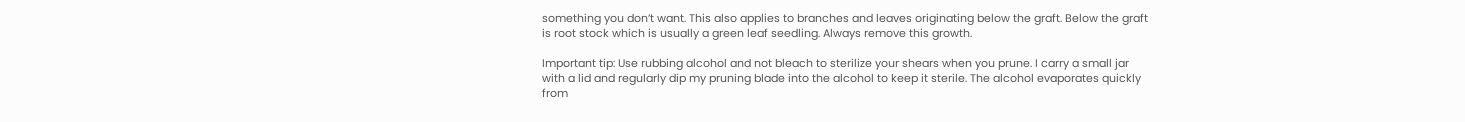something you don’t want. This also applies to branches and leaves originating below the graft. Below the graft is root stock which is usually a green leaf seedling. Always remove this growth.

Important tip: Use rubbing alcohol and not bleach to sterilize your shears when you prune. I carry a small jar with a lid and regularly dip my pruning blade into the alcohol to keep it sterile. The alcohol evaporates quickly from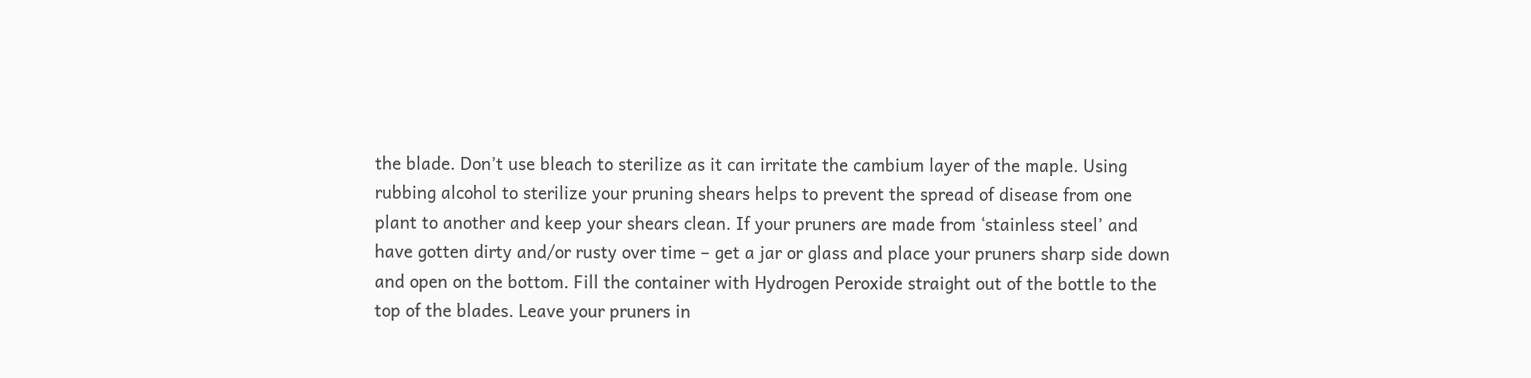the blade. Don’t use bleach to sterilize as it can irritate the cambium layer of the maple. Using rubbing alcohol to sterilize your pruning shears helps to prevent the spread of disease from one plant to another and keep your shears clean. If your pruners are made from ‘stainless steel’ and have gotten dirty and/or rusty over time – get a jar or glass and place your pruners sharp side down and open on the bottom. Fill the container with Hydrogen Peroxide straight out of the bottle to the top of the blades. Leave your pruners in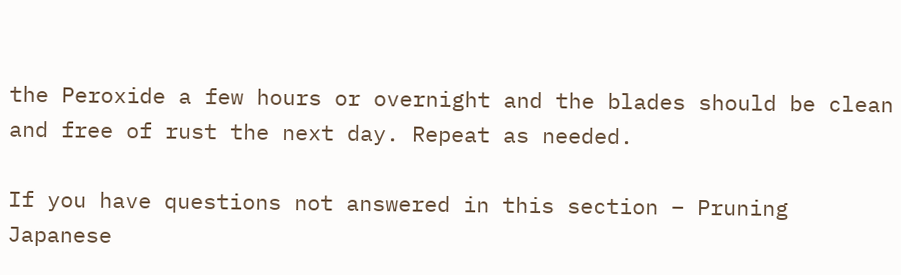the Peroxide a few hours or overnight and the blades should be clean and free of rust the next day. Repeat as needed.

If you have questions not answered in this section – Pruning  Japanese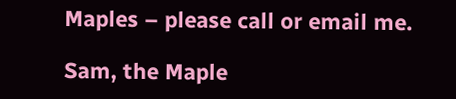Maples – please call or email me.

Sam, the Maple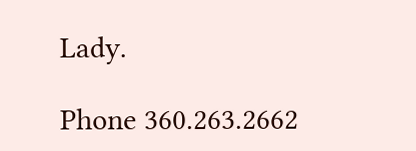Lady.

Phone 360.263.2662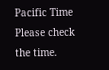Pacific Time Please check the time.